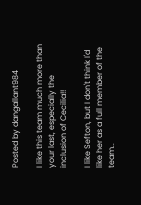Posted by dangallant984

I like this team much more than your last, especially the inclusion of Cecilia!!

I like Sefton, but I don't think I'd like her as a full member of the team..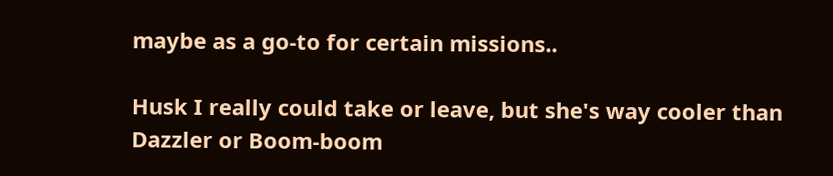maybe as a go-to for certain missions..

Husk I really could take or leave, but she's way cooler than Dazzler or Boom-boom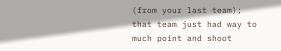(from your last team); that team just had way to much point and shoot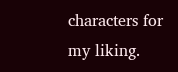characters for my liking.